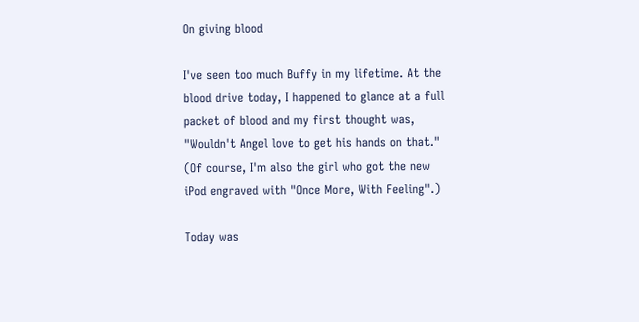On giving blood

I've seen too much Buffy in my lifetime. At the blood drive today, I happened to glance at a full packet of blood and my first thought was, "Wouldn't Angel love to get his hands on that." (Of course, I'm also the girl who got the new iPod engraved with "Once More, With Feeling".)

Today was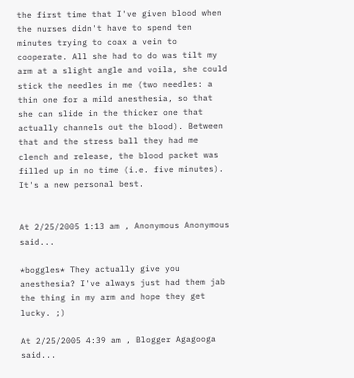the first time that I've given blood when the nurses didn't have to spend ten minutes trying to coax a vein to cooperate. All she had to do was tilt my arm at a slight angle and voila, she could stick the needles in me (two needles: a thin one for a mild anesthesia, so that she can slide in the thicker one that actually channels out the blood). Between that and the stress ball they had me clench and release, the blood packet was filled up in no time (i.e. five minutes). It's a new personal best.


At 2/25/2005 1:13 am , Anonymous Anonymous said...

*boggles* They actually give you anesthesia? I've always just had them jab the thing in my arm and hope they get lucky. ;)

At 2/25/2005 4:39 am , Blogger Agagooga said...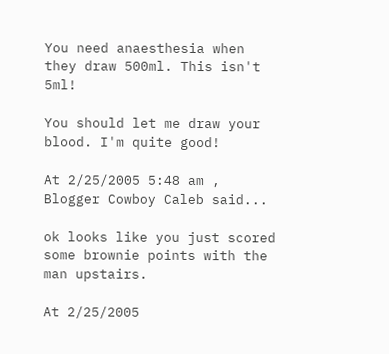You need anaesthesia when they draw 500ml. This isn't 5ml!

You should let me draw your blood. I'm quite good!

At 2/25/2005 5:48 am , Blogger Cowboy Caleb said...

ok looks like you just scored some brownie points with the man upstairs.

At 2/25/2005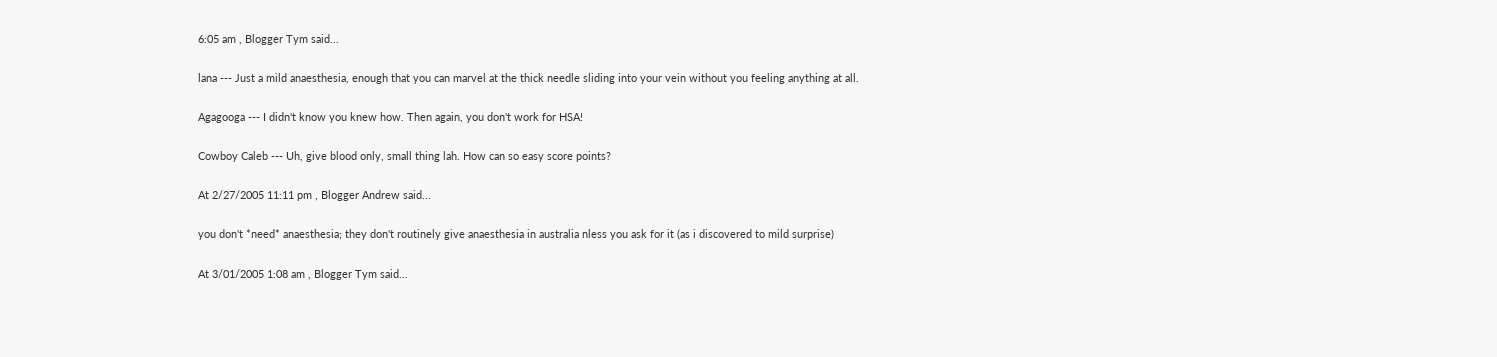6:05 am , Blogger Tym said...

lana --- Just a mild anaesthesia, enough that you can marvel at the thick needle sliding into your vein without you feeling anything at all.

Agagooga --- I didn't know you knew how. Then again, you don't work for HSA!

Cowboy Caleb --- Uh, give blood only, small thing lah. How can so easy score points?

At 2/27/2005 11:11 pm , Blogger Andrew said...

you don't *need* anaesthesia; they don't routinely give anaesthesia in australia nless you ask for it (as i discovered to mild surprise)

At 3/01/2005 1:08 am , Blogger Tym said...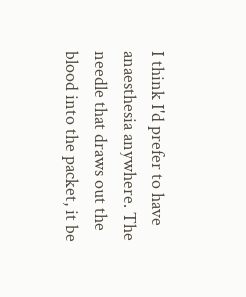I think I'd prefer to have anaesthesia anywhere. The needle that draws out the blood into the packet, it be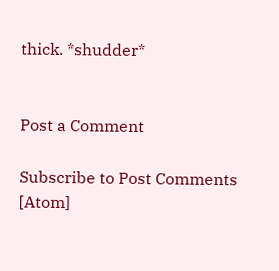thick. *shudder*


Post a Comment

Subscribe to Post Comments [Atom]